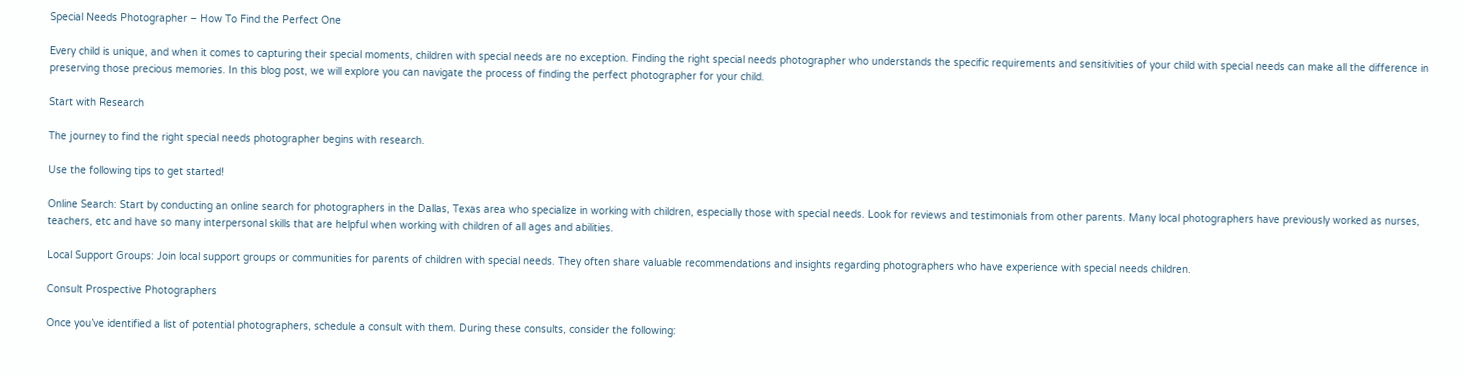Special Needs Photographer – How To Find the Perfect One

Every child is unique, and when it comes to capturing their special moments, children with special needs are no exception. Finding the right special needs photographer who understands the specific requirements and sensitivities of your child with special needs can make all the difference in preserving those precious memories. In this blog post, we will explore you can navigate the process of finding the perfect photographer for your child.

Start with Research

The journey to find the right special needs photographer begins with research.

Use the following tips to get started!

Online Search: Start by conducting an online search for photographers in the Dallas, Texas area who specialize in working with children, especially those with special needs. Look for reviews and testimonials from other parents. Many local photographers have previously worked as nurses, teachers, etc and have so many interpersonal skills that are helpful when working with children of all ages and abilities.

Local Support Groups: Join local support groups or communities for parents of children with special needs. They often share valuable recommendations and insights regarding photographers who have experience with special needs children.

Consult Prospective Photographers

Once you’ve identified a list of potential photographers, schedule a consult with them. During these consults, consider the following: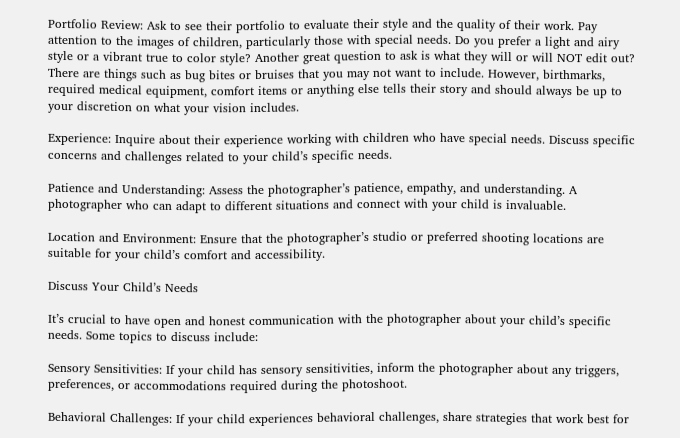Portfolio Review: Ask to see their portfolio to evaluate their style and the quality of their work. Pay attention to the images of children, particularly those with special needs. Do you prefer a light and airy style or a vibrant true to color style? Another great question to ask is what they will or will NOT edit out? There are things such as bug bites or bruises that you may not want to include. However, birthmarks, required medical equipment, comfort items or anything else tells their story and should always be up to your discretion on what your vision includes.

Experience: Inquire about their experience working with children who have special needs. Discuss specific concerns and challenges related to your child’s specific needs.

Patience and Understanding: Assess the photographer’s patience, empathy, and understanding. A photographer who can adapt to different situations and connect with your child is invaluable.

Location and Environment: Ensure that the photographer’s studio or preferred shooting locations are suitable for your child’s comfort and accessibility.

Discuss Your Child’s Needs

It’s crucial to have open and honest communication with the photographer about your child’s specific needs. Some topics to discuss include:

Sensory Sensitivities: If your child has sensory sensitivities, inform the photographer about any triggers, preferences, or accommodations required during the photoshoot.

Behavioral Challenges: If your child experiences behavioral challenges, share strategies that work best for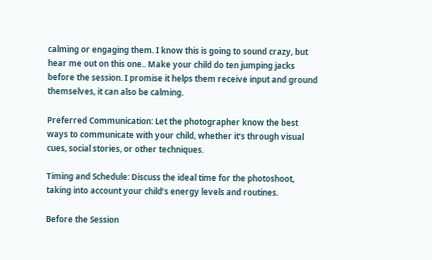calming or engaging them. I know this is going to sound crazy, but hear me out on this one.. Make your child do ten jumping jacks before the session. I promise it helps them receive input and ground themselves, it can also be calming.

Preferred Communication: Let the photographer know the best ways to communicate with your child, whether it’s through visual cues, social stories, or other techniques.

Timing and Schedule: Discuss the ideal time for the photoshoot, taking into account your child’s energy levels and routines.

Before the Session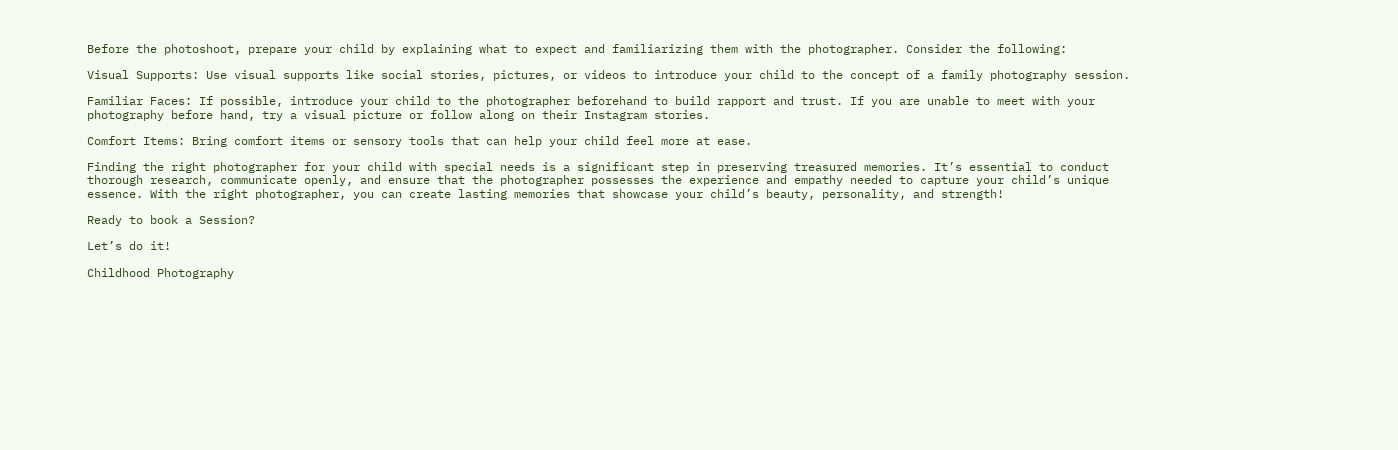Before the photoshoot, prepare your child by explaining what to expect and familiarizing them with the photographer. Consider the following:

Visual Supports: Use visual supports like social stories, pictures, or videos to introduce your child to the concept of a family photography session.

Familiar Faces: If possible, introduce your child to the photographer beforehand to build rapport and trust. If you are unable to meet with your photography before hand, try a visual picture or follow along on their Instagram stories.

Comfort Items: Bring comfort items or sensory tools that can help your child feel more at ease.

Finding the right photographer for your child with special needs is a significant step in preserving treasured memories. It’s essential to conduct thorough research, communicate openly, and ensure that the photographer possesses the experience and empathy needed to capture your child’s unique essence. With the right photographer, you can create lasting memories that showcase your child’s beauty, personality, and strength!

Ready to book a Session?

Let’s do it!

Childhood Photography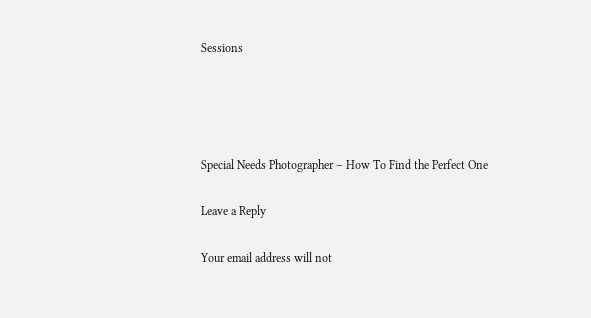Sessions




Special Needs Photographer – How To Find the Perfect One

Leave a Reply

Your email address will not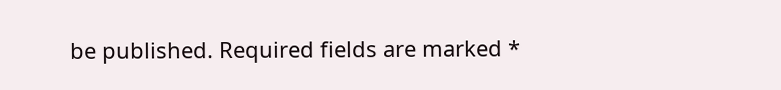be published. Required fields are marked *